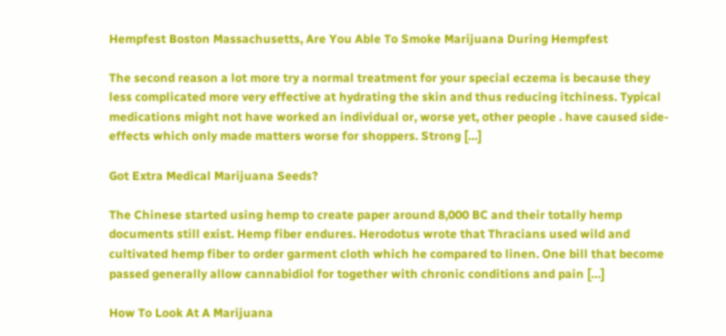Hempfest Boston Massachusetts, Are You Able To Smoke Marijuana During Hempfest

The second reason a lot more try a normal treatment for your special eczema is because they less complicated more very effective at hydrating the skin and thus reducing itchiness. Typical medications might not have worked an individual or, worse yet, other people . have caused side-effects which only made matters worse for shoppers. Strong […]

Got Extra Medical Marijuana Seeds?

The Chinese started using hemp to create paper around 8,000 BC and their totally hemp documents still exist. Hemp fiber endures. Herodotus wrote that Thracians used wild and cultivated hemp fiber to order garment cloth which he compared to linen. One bill that become passed generally allow cannabidiol for together with chronic conditions and pain […]

How To Look At A Marijuana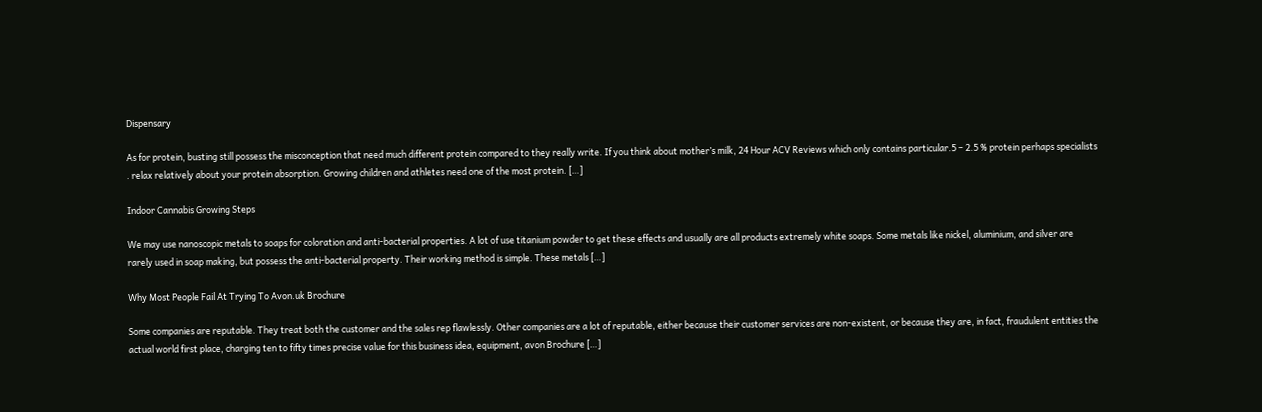Dispensary

As for protein, busting still possess the misconception that need much different protein compared to they really write. If you think about mother’s milk, 24 Hour ACV Reviews which only contains particular.5 – 2.5 % protein perhaps specialists . relax relatively about your protein absorption. Growing children and athletes need one of the most protein. […]

Indoor Cannabis Growing Steps

We may use nanoscopic metals to soaps for coloration and anti-bacterial properties. A lot of use titanium powder to get these effects and usually are all products extremely white soaps. Some metals like nickel, aluminium, and silver are rarely used in soap making, but possess the anti-bacterial property. Their working method is simple. These metals […]

Why Most People Fail At Trying To Avon.uk Brochure

Some companies are reputable. They treat both the customer and the sales rep flawlessly. Other companies are a lot of reputable, either because their customer services are non-existent, or because they are, in fact, fraudulent entities the actual world first place, charging ten to fifty times precise value for this business idea, equipment, avon Brochure […]